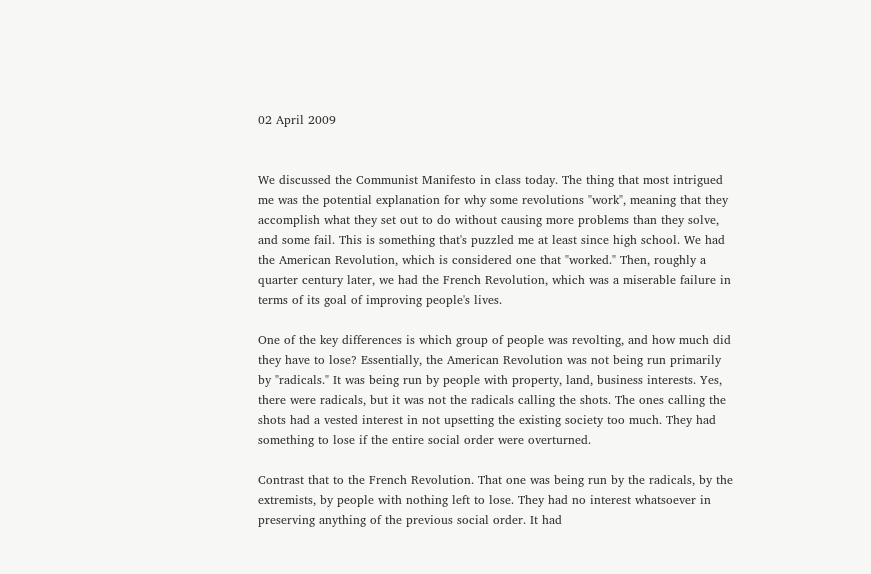02 April 2009


We discussed the Communist Manifesto in class today. The thing that most intrigued me was the potential explanation for why some revolutions "work", meaning that they accomplish what they set out to do without causing more problems than they solve, and some fail. This is something that's puzzled me at least since high school. We had the American Revolution, which is considered one that "worked." Then, roughly a quarter century later, we had the French Revolution, which was a miserable failure in terms of its goal of improving people's lives.

One of the key differences is which group of people was revolting, and how much did they have to lose? Essentially, the American Revolution was not being run primarily by "radicals." It was being run by people with property, land, business interests. Yes, there were radicals, but it was not the radicals calling the shots. The ones calling the shots had a vested interest in not upsetting the existing society too much. They had something to lose if the entire social order were overturned.

Contrast that to the French Revolution. That one was being run by the radicals, by the extremists, by people with nothing left to lose. They had no interest whatsoever in preserving anything of the previous social order. It had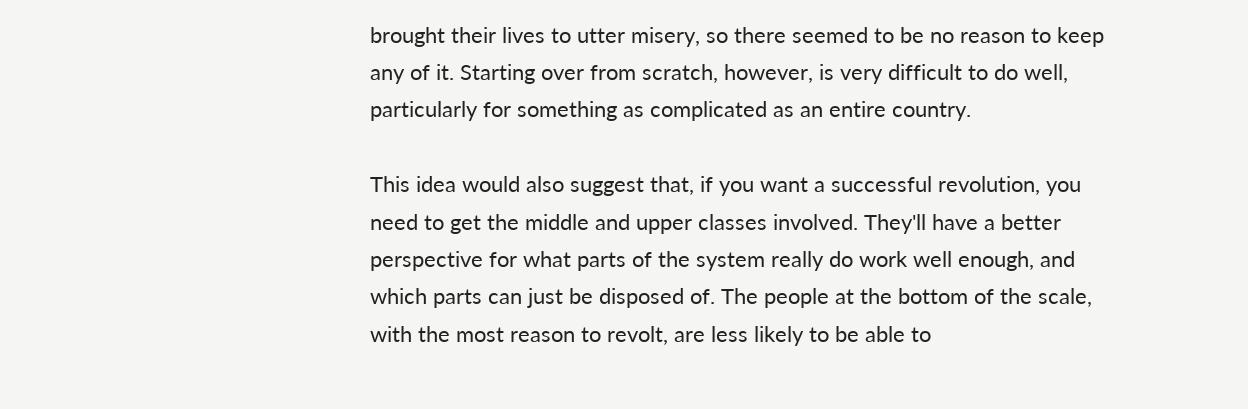brought their lives to utter misery, so there seemed to be no reason to keep any of it. Starting over from scratch, however, is very difficult to do well, particularly for something as complicated as an entire country.

This idea would also suggest that, if you want a successful revolution, you need to get the middle and upper classes involved. They'll have a better perspective for what parts of the system really do work well enough, and which parts can just be disposed of. The people at the bottom of the scale, with the most reason to revolt, are less likely to be able to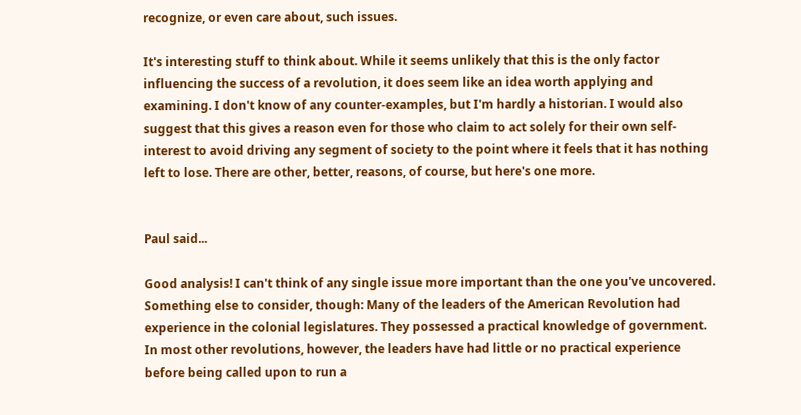recognize, or even care about, such issues.

It's interesting stuff to think about. While it seems unlikely that this is the only factor influencing the success of a revolution, it does seem like an idea worth applying and examining. I don't know of any counter-examples, but I'm hardly a historian. I would also suggest that this gives a reason even for those who claim to act solely for their own self-interest to avoid driving any segment of society to the point where it feels that it has nothing left to lose. There are other, better, reasons, of course, but here's one more.


Paul said...

Good analysis! I can't think of any single issue more important than the one you've uncovered. Something else to consider, though: Many of the leaders of the American Revolution had experience in the colonial legislatures. They possessed a practical knowledge of government. In most other revolutions, however, the leaders have had little or no practical experience before being called upon to run a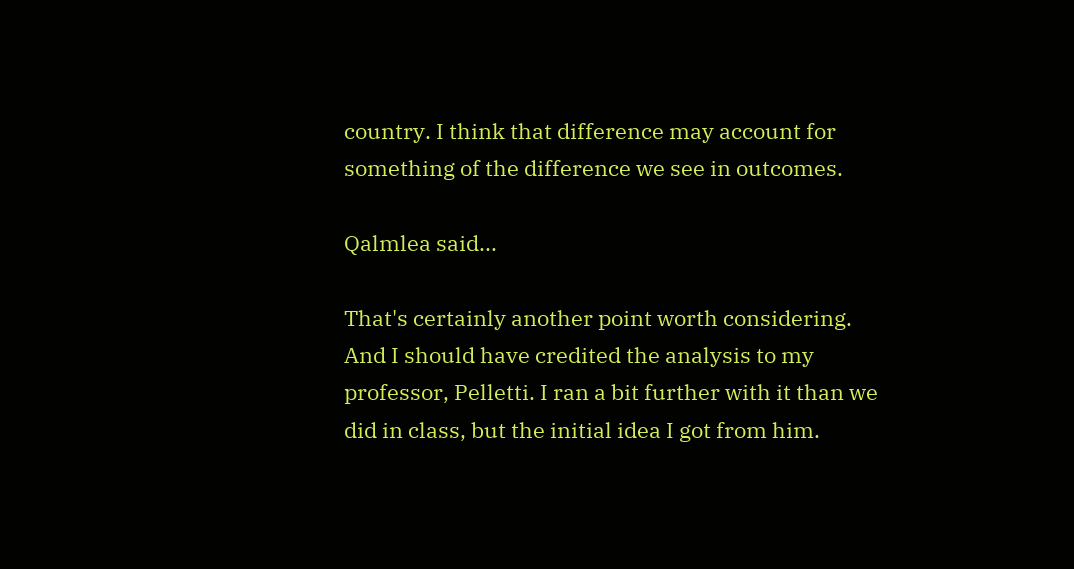country. I think that difference may account for something of the difference we see in outcomes.

Qalmlea said...

That's certainly another point worth considering. And I should have credited the analysis to my professor, Pelletti. I ran a bit further with it than we did in class, but the initial idea I got from him.